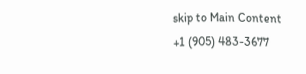skip to Main Content
+1 (905) 483-3677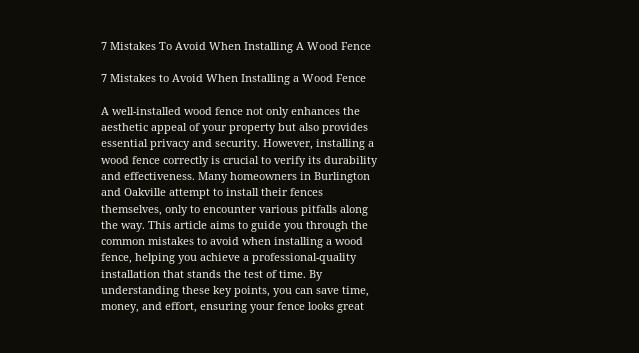7 Mistakes To Avoid When Installing A Wood Fence

7 Mistakes to Avoid When Installing a Wood Fence

A well-installed wood fence not only enhances the aesthetic appeal of your property but also provides essential privacy and security. However, installing a wood fence correctly is crucial to verify its durability and effectiveness. Many homeowners in Burlington and Oakville attempt to install their fences themselves, only to encounter various pitfalls along the way. This article aims to guide you through the common mistakes to avoid when installing a wood fence, helping you achieve a professional-quality installation that stands the test of time. By understanding these key points, you can save time, money, and effort, ensuring your fence looks great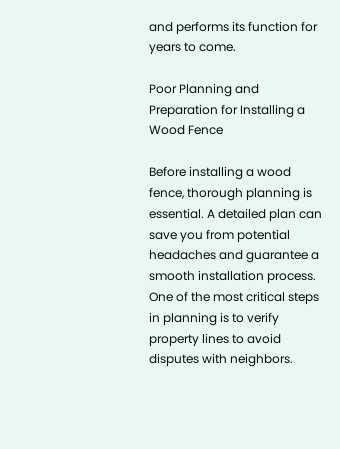and performs its function for years to come.

Poor Planning and Preparation for Installing a Wood Fence

Before installing a wood fence, thorough planning is essential. A detailed plan can save you from potential headaches and guarantee a smooth installation process. One of the most critical steps in planning is to verify property lines to avoid disputes with neighbors.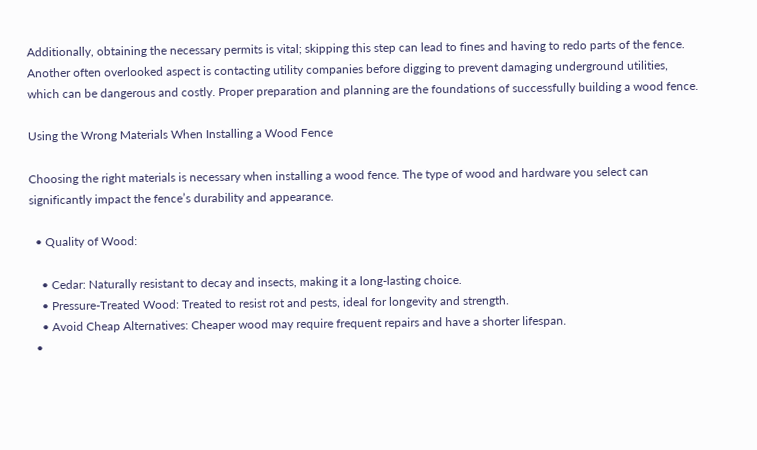Additionally, obtaining the necessary permits is vital; skipping this step can lead to fines and having to redo parts of the fence. Another often overlooked aspect is contacting utility companies before digging to prevent damaging underground utilities, which can be dangerous and costly. Proper preparation and planning are the foundations of successfully building a wood fence.

Using the Wrong Materials When Installing a Wood Fence

Choosing the right materials is necessary when installing a wood fence. The type of wood and hardware you select can significantly impact the fence’s durability and appearance.

  • Quality of Wood:

    • Cedar: Naturally resistant to decay and insects, making it a long-lasting choice.
    • Pressure-Treated Wood: Treated to resist rot and pests, ideal for longevity and strength.
    • Avoid Cheap Alternatives: Cheaper wood may require frequent repairs and have a shorter lifespan.
  •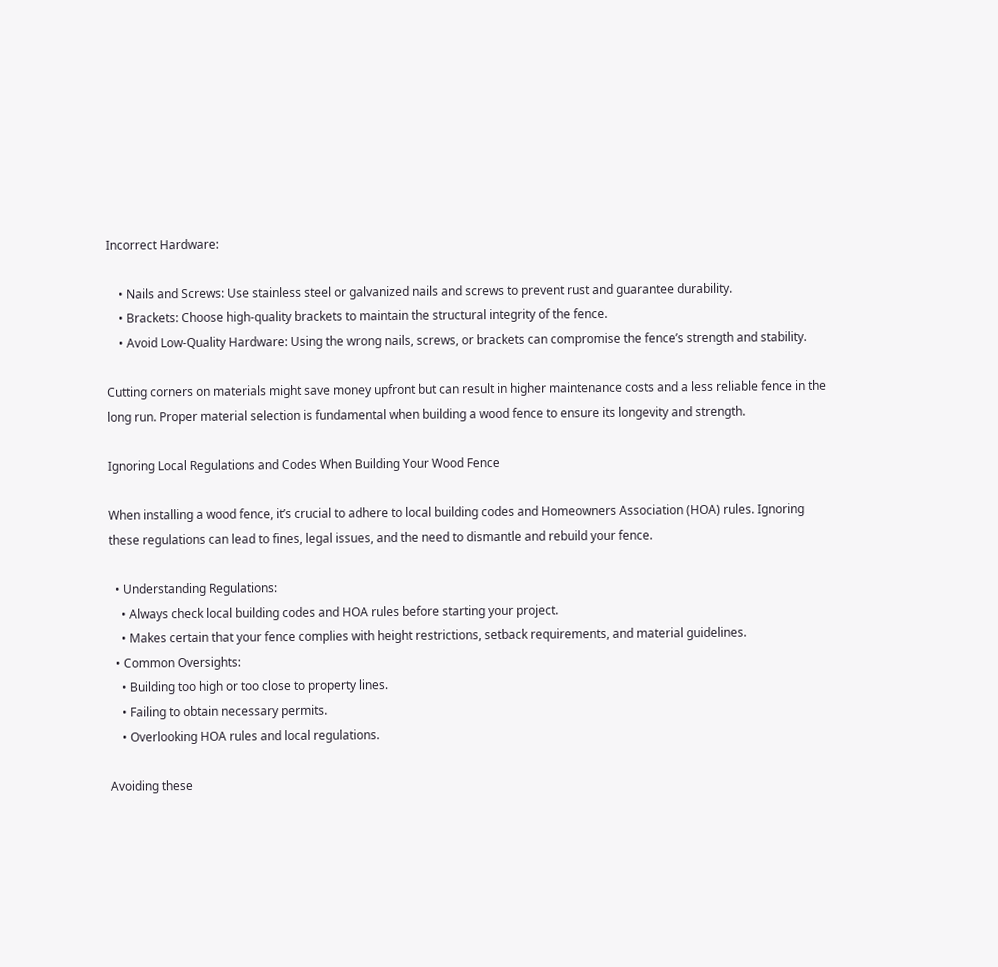Incorrect Hardware:

    • Nails and Screws: Use stainless steel or galvanized nails and screws to prevent rust and guarantee durability.
    • Brackets: Choose high-quality brackets to maintain the structural integrity of the fence.
    • Avoid Low-Quality Hardware: Using the wrong nails, screws, or brackets can compromise the fence’s strength and stability.

Cutting corners on materials might save money upfront but can result in higher maintenance costs and a less reliable fence in the long run. Proper material selection is fundamental when building a wood fence to ensure its longevity and strength.

Ignoring Local Regulations and Codes When Building Your Wood Fence

When installing a wood fence, it’s crucial to adhere to local building codes and Homeowners Association (HOA) rules. Ignoring these regulations can lead to fines, legal issues, and the need to dismantle and rebuild your fence.

  • Understanding Regulations:
    • Always check local building codes and HOA rules before starting your project.
    • Makes certain that your fence complies with height restrictions, setback requirements, and material guidelines.
  • Common Oversights:
    • Building too high or too close to property lines.
    • Failing to obtain necessary permits.
    • Overlooking HOA rules and local regulations.

Avoiding these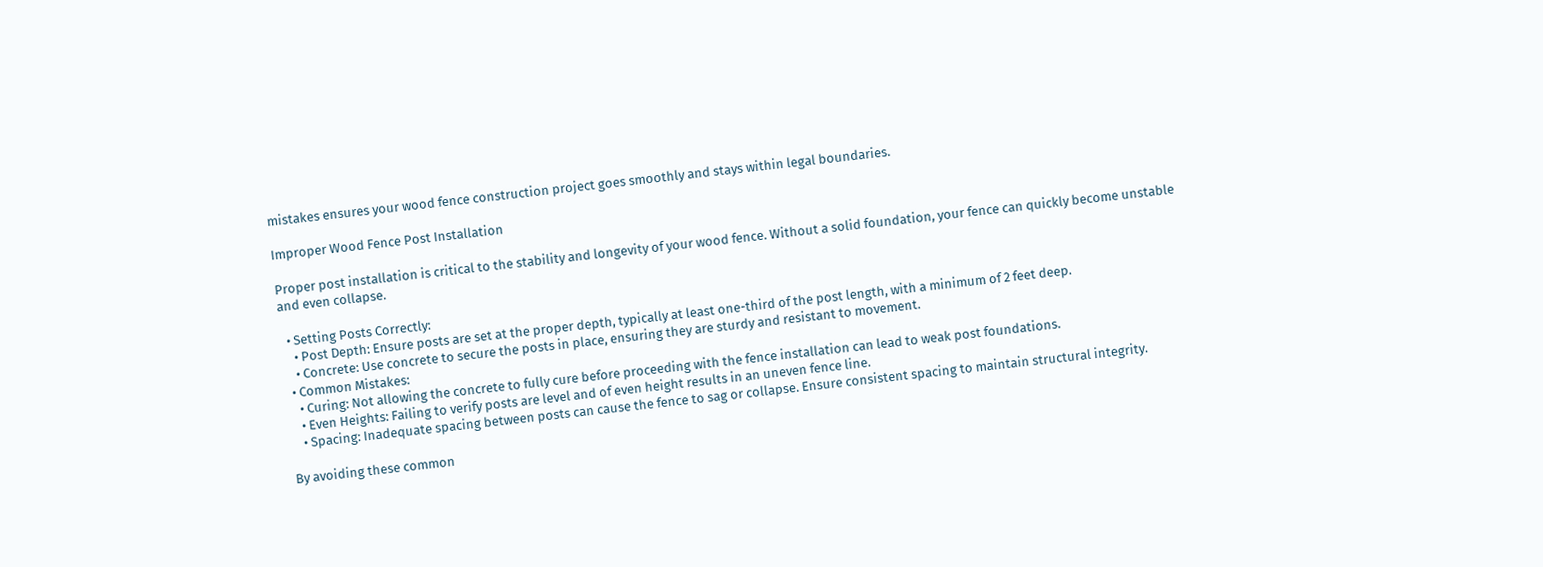mistakes ensures your wood fence construction project goes smoothly and stays within legal boundaries.

Improper Wood Fence Post Installation

Proper post installation is critical to the stability and longevity of your wood fence. Without a solid foundation, your fence can quickly become unstable and even collapse.

  • Setting Posts Correctly:
    • Post Depth: Ensure posts are set at the proper depth, typically at least one-third of the post length, with a minimum of 2 feet deep.
    • Concrete: Use concrete to secure the posts in place, ensuring they are sturdy and resistant to movement.
  • Common Mistakes:
    • Curing: Not allowing the concrete to fully cure before proceeding with the fence installation can lead to weak post foundations.
    • Even Heights: Failing to verify posts are level and of even height results in an uneven fence line.
    • Spacing: Inadequate spacing between posts can cause the fence to sag or collapse. Ensure consistent spacing to maintain structural integrity.

By avoiding these common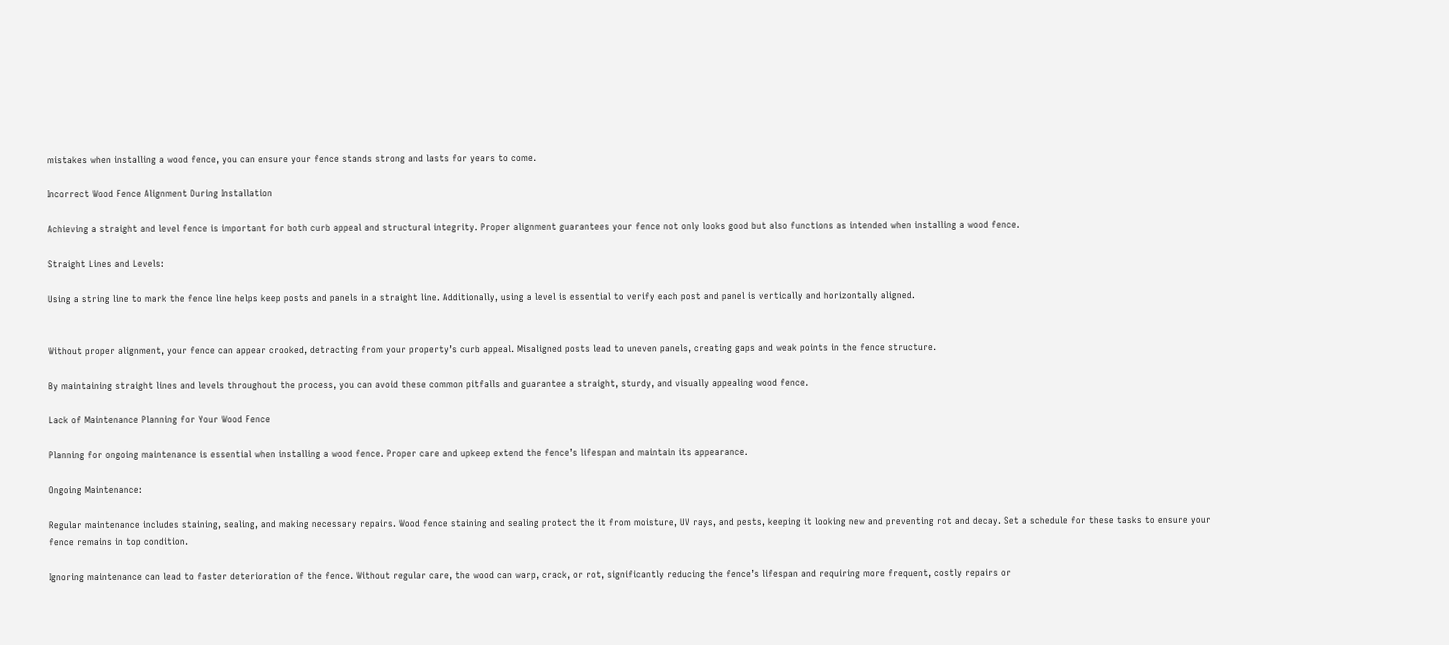mistakes when installing a wood fence, you can ensure your fence stands strong and lasts for years to come.

Incorrect Wood Fence Alignment During Installation

Achieving a straight and level fence is important for both curb appeal and structural integrity. Proper alignment guarantees your fence not only looks good but also functions as intended when installing a wood fence.

Straight Lines and Levels:

Using a string line to mark the fence line helps keep posts and panels in a straight line. Additionally, using a level is essential to verify each post and panel is vertically and horizontally aligned.


Without proper alignment, your fence can appear crooked, detracting from your property’s curb appeal. Misaligned posts lead to uneven panels, creating gaps and weak points in the fence structure.

By maintaining straight lines and levels throughout the process, you can avoid these common pitfalls and guarantee a straight, sturdy, and visually appealing wood fence.

Lack of Maintenance Planning for Your Wood Fence

Planning for ongoing maintenance is essential when installing a wood fence. Proper care and upkeep extend the fence’s lifespan and maintain its appearance.

Ongoing Maintenance:

Regular maintenance includes staining, sealing, and making necessary repairs. Wood fence staining and sealing protect the it from moisture, UV rays, and pests, keeping it looking new and preventing rot and decay. Set a schedule for these tasks to ensure your fence remains in top condition.

Ignoring maintenance can lead to faster deterioration of the fence. Without regular care, the wood can warp, crack, or rot, significantly reducing the fence’s lifespan and requiring more frequent, costly repairs or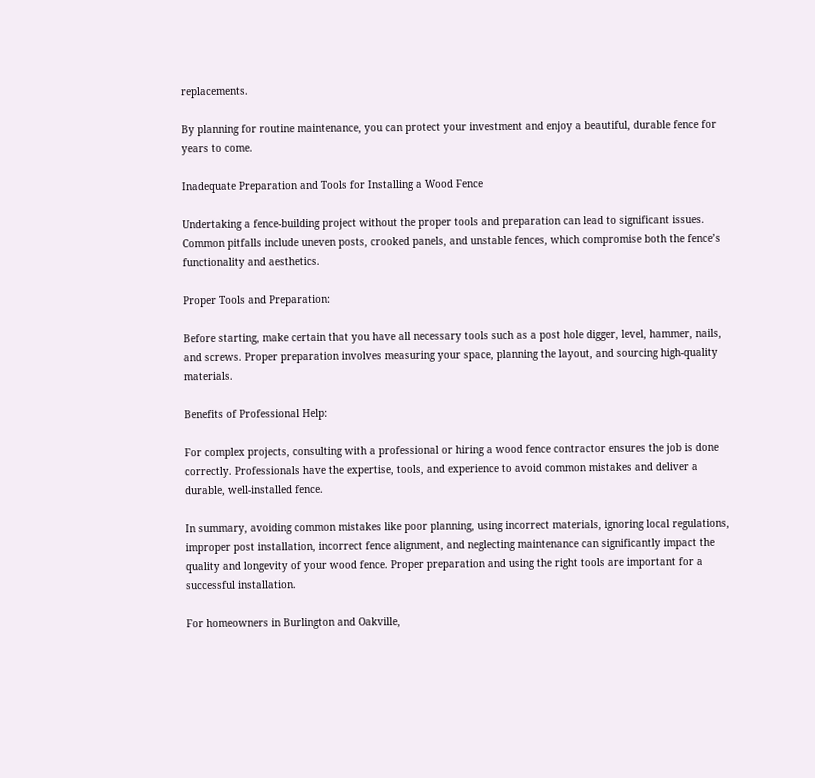replacements.

By planning for routine maintenance, you can protect your investment and enjoy a beautiful, durable fence for years to come.

Inadequate Preparation and Tools for Installing a Wood Fence

Undertaking a fence-building project without the proper tools and preparation can lead to significant issues. Common pitfalls include uneven posts, crooked panels, and unstable fences, which compromise both the fence’s functionality and aesthetics.

Proper Tools and Preparation:

Before starting, make certain that you have all necessary tools such as a post hole digger, level, hammer, nails, and screws. Proper preparation involves measuring your space, planning the layout, and sourcing high-quality materials.

Benefits of Professional Help:

For complex projects, consulting with a professional or hiring a wood fence contractor ensures the job is done correctly. Professionals have the expertise, tools, and experience to avoid common mistakes and deliver a durable, well-installed fence.

In summary, avoiding common mistakes like poor planning, using incorrect materials, ignoring local regulations, improper post installation, incorrect fence alignment, and neglecting maintenance can significantly impact the quality and longevity of your wood fence. Proper preparation and using the right tools are important for a successful installation.

For homeowners in Burlington and Oakville,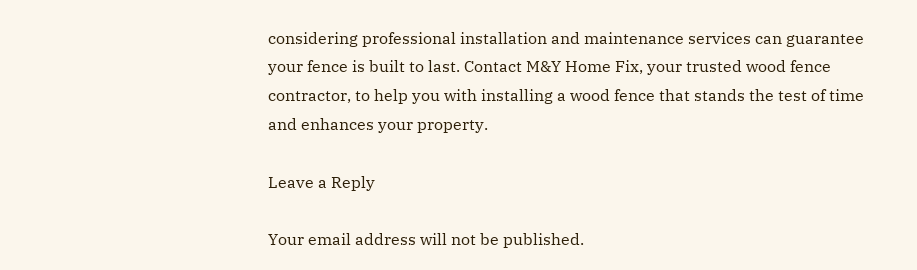considering professional installation and maintenance services can guarantee your fence is built to last. Contact M&Y Home Fix, your trusted wood fence contractor, to help you with installing a wood fence that stands the test of time and enhances your property.

Leave a Reply

Your email address will not be published.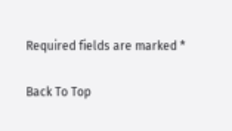Required fields are marked *

Back To Top